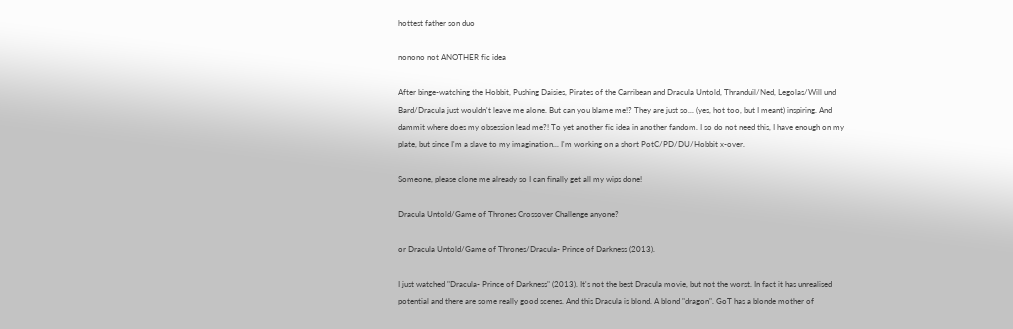hottest father son duo

nonono not ANOTHER fic idea

After binge-watching the Hobbit, Pushing Daisies, Pirates of the Carribean and Dracula Untold, Thranduil/Ned, Legolas/Will und Bard/Dracula just wouldn't leave me alone. But can you blame me!? They are just so... (yes, hot too, but I meant) inspiring. And dammit where does my obsession lead me?! To yet another fic idea in another fandom. I so do not need this, I have enough on my plate, but since I'm a slave to my imagination... I'm working on a short PotC/PD/DU/Hobbit x-over.

Someone, please clone me already so I can finally get all my wips done!

Dracula Untold/Game of Thrones Crossover Challenge anyone?

or Dracula Untold/Game of Thrones/Dracula- Prince of Darkness (2013).

I just watched "Dracula- Prince of Darkness" (2013). It's not the best Dracula movie, but not the worst. In fact it has unrealised potential and there are some really good scenes. And this Dracula is blond. A blond "dragon". GoT has a blonde mother of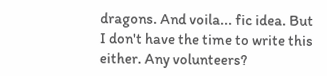dragons. And voila... fic idea. But I don't have the time to write this either. Any volunteers?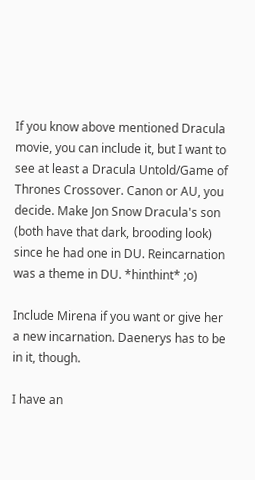If you know above mentioned Dracula movie, you can include it, but I want to see at least a Dracula Untold/Game of Thrones Crossover. Canon or AU, you decide. Make Jon Snow Dracula's son (both have that dark, brooding look) since he had one in DU. Reincarnation was a theme in DU. *hinthint* ;o)

Include Mirena if you want or give her a new incarnation. Daenerys has to be in it, though.

I have an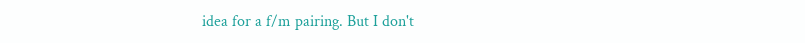idea for a f/m pairing. But I don't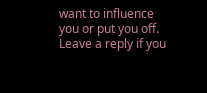want to influence you or put you off. Leave a reply if you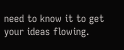need to know it to get your ideas flowing.